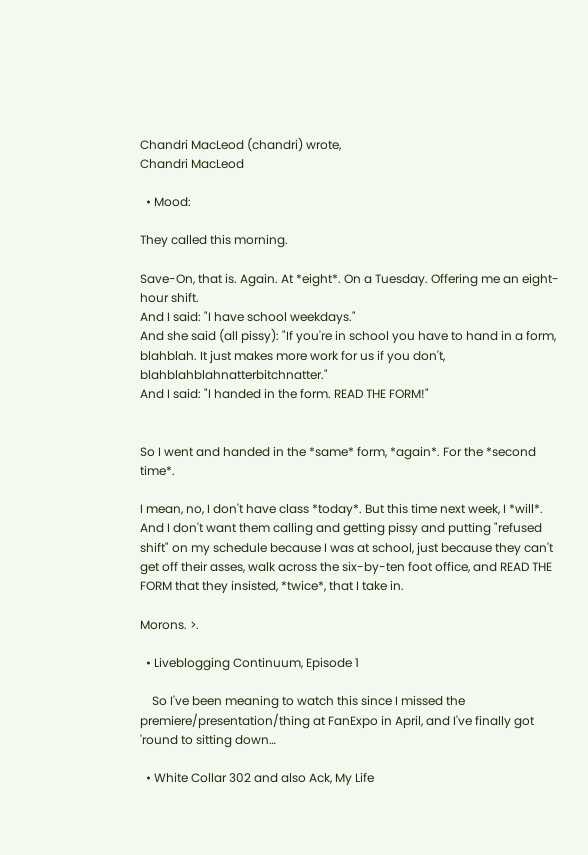Chandri MacLeod (chandri) wrote,
Chandri MacLeod

  • Mood:

They called this morning.

Save-On, that is. Again. At *eight*. On a Tuesday. Offering me an eight-hour shift.
And I said: "I have school weekdays."
And she said (all pissy): "If you're in school you have to hand in a form, blahblah. It just makes more work for us if you don't, blahblahblahnatterbitchnatter."
And I said: "I handed in the form. READ THE FORM!"


So I went and handed in the *same* form, *again*. For the *second time*.

I mean, no, I don't have class *today*. But this time next week, I *will*. And I don't want them calling and getting pissy and putting "refused shift" on my schedule because I was at school, just because they can't get off their asses, walk across the six-by-ten foot office, and READ THE FORM that they insisted, *twice*, that I take in.

Morons. >.

  • Liveblogging Continuum, Episode 1

    So I've been meaning to watch this since I missed the premiere/presentation/thing at FanExpo in April, and I've finally got 'round to sitting down…

  • White Collar 302 and also Ack, My Life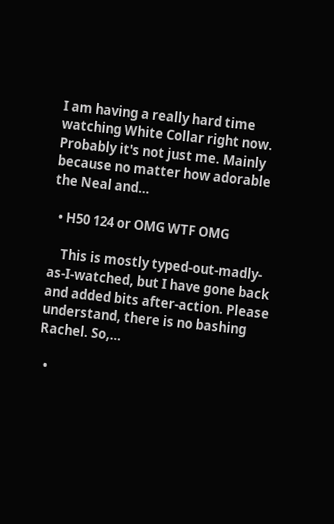I am having a really hard time watching White Collar right now. Probably it's not just me. Mainly because no matter how adorable the Neal and…

  • H50 124 or OMG WTF OMG

    This is mostly typed-out-madly-as-I-watched, but I have gone back and added bits after-action. Please understand, there is no bashing Rachel. So,…

  •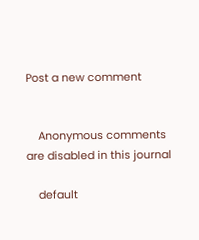Post a new comment


    Anonymous comments are disabled in this journal

    default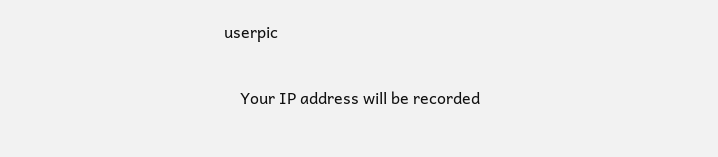userpic

    Your IP address will be recorded